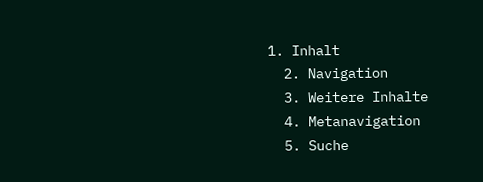1. Inhalt
  2. Navigation
  3. Weitere Inhalte
  4. Metanavigation
  5. Suche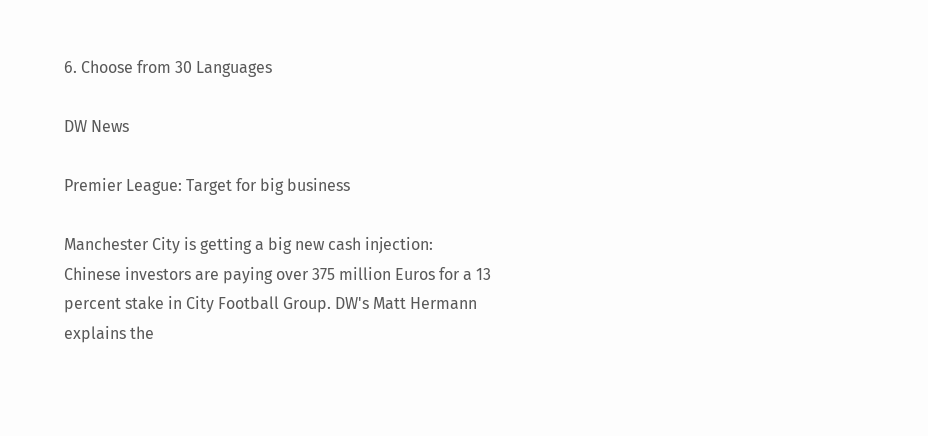6. Choose from 30 Languages

DW News

Premier League: Target for big business

Manchester City is getting a big new cash injection: Chinese investors are paying over 375 million Euros for a 13 percent stake in City Football Group. DW's Matt Hermann explains the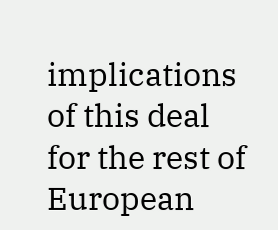implications of this deal for the rest of European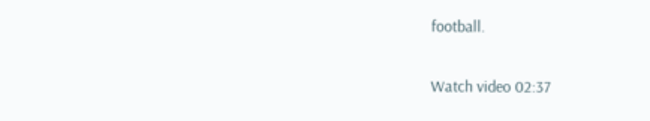football.

Watch video 02:37